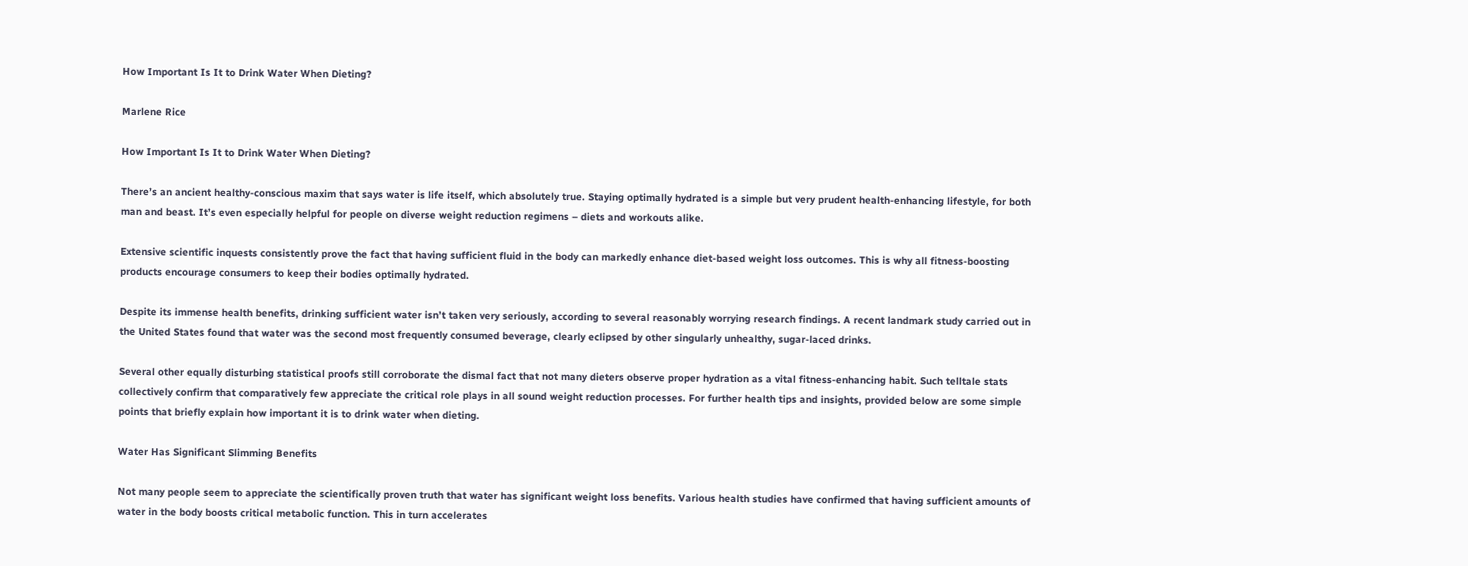How Important Is It to Drink Water When Dieting?

Marlene Rice

How Important Is It to Drink Water When Dieting?

There’s an ancient healthy-conscious maxim that says water is life itself, which absolutely true. Staying optimally hydrated is a simple but very prudent health-enhancing lifestyle, for both man and beast. It’s even especially helpful for people on diverse weight reduction regimens – diets and workouts alike.

Extensive scientific inquests consistently prove the fact that having sufficient fluid in the body can markedly enhance diet-based weight loss outcomes. This is why all fitness-boosting products encourage consumers to keep their bodies optimally hydrated.

Despite its immense health benefits, drinking sufficient water isn’t taken very seriously, according to several reasonably worrying research findings. A recent landmark study carried out in the United States found that water was the second most frequently consumed beverage, clearly eclipsed by other singularly unhealthy, sugar-laced drinks.

Several other equally disturbing statistical proofs still corroborate the dismal fact that not many dieters observe proper hydration as a vital fitness-enhancing habit. Such telltale stats collectively confirm that comparatively few appreciate the critical role plays in all sound weight reduction processes. For further health tips and insights, provided below are some simple points that briefly explain how important it is to drink water when dieting.

Water Has Significant Slimming Benefits

Not many people seem to appreciate the scientifically proven truth that water has significant weight loss benefits. Various health studies have confirmed that having sufficient amounts of water in the body boosts critical metabolic function. This in turn accelerates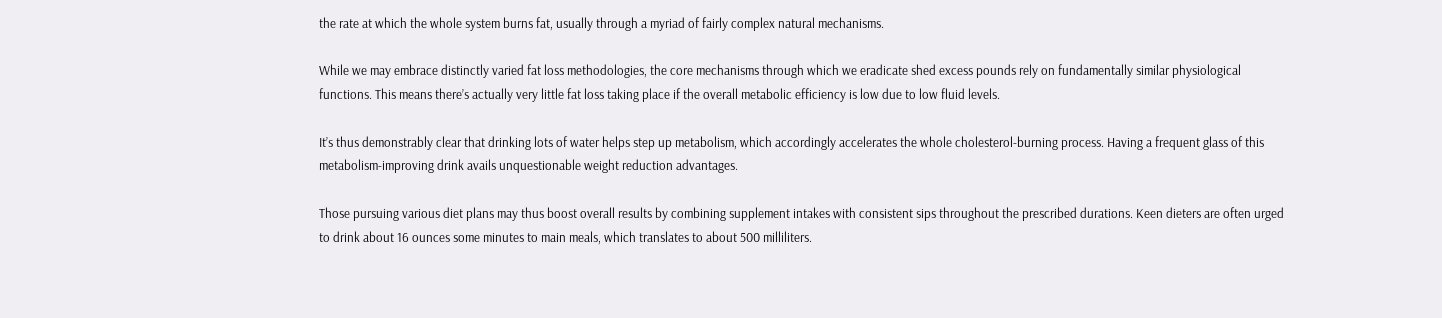the rate at which the whole system burns fat, usually through a myriad of fairly complex natural mechanisms.

While we may embrace distinctly varied fat loss methodologies, the core mechanisms through which we eradicate shed excess pounds rely on fundamentally similar physiological functions. This means there’s actually very little fat loss taking place if the overall metabolic efficiency is low due to low fluid levels.

It’s thus demonstrably clear that drinking lots of water helps step up metabolism, which accordingly accelerates the whole cholesterol-burning process. Having a frequent glass of this metabolism-improving drink avails unquestionable weight reduction advantages.

Those pursuing various diet plans may thus boost overall results by combining supplement intakes with consistent sips throughout the prescribed durations. Keen dieters are often urged to drink about 16 ounces some minutes to main meals, which translates to about 500 milliliters.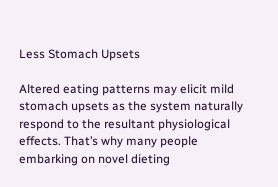Less Stomach Upsets

Altered eating patterns may elicit mild stomach upsets as the system naturally respond to the resultant physiological effects. That’s why many people embarking on novel dieting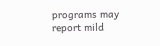programs may report mild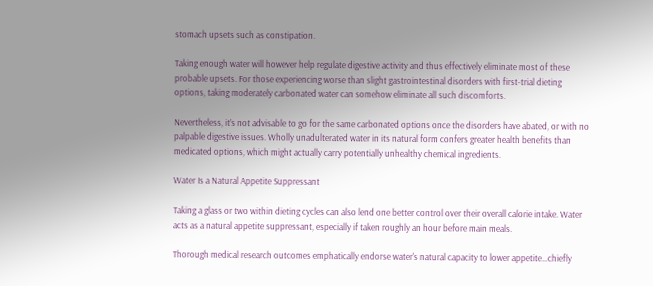stomach upsets such as constipation.

Taking enough water will however help regulate digestive activity and thus effectively eliminate most of these probable upsets. For those experiencing worse than slight gastrointestinal disorders with first-trial dieting options, taking moderately carbonated water can somehow eliminate all such discomforts.

Nevertheless, it’s not advisable to go for the same carbonated options once the disorders have abated, or with no palpable digestive issues. Wholly unadulterated water in its natural form confers greater health benefits than medicated options, which might actually carry potentially unhealthy chemical ingredients.

Water Is a Natural Appetite Suppressant

Taking a glass or two within dieting cycles can also lend one better control over their overall calorie intake. Water acts as a natural appetite suppressant, especially if taken roughly an hour before main meals.

Thorough medical research outcomes emphatically endorse water's natural capacity to lower appetite…chiefly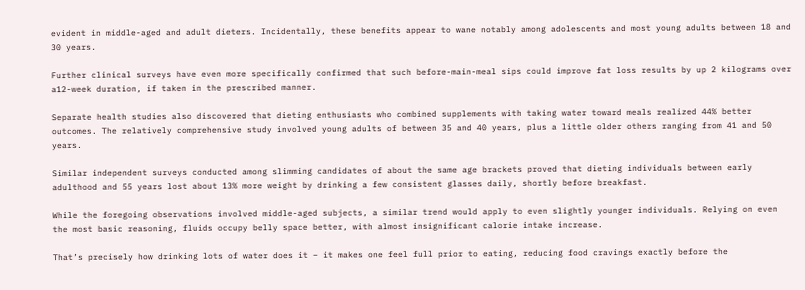evident in middle-aged and adult dieters. Incidentally, these benefits appear to wane notably among adolescents and most young adults between 18 and 30 years.

Further clinical surveys have even more specifically confirmed that such before-main-meal sips could improve fat loss results by up 2 kilograms over a12-week duration, if taken in the prescribed manner.

Separate health studies also discovered that dieting enthusiasts who combined supplements with taking water toward meals realized 44% better outcomes. The relatively comprehensive study involved young adults of between 35 and 40 years, plus a little older others ranging from 41 and 50 years.

Similar independent surveys conducted among slimming candidates of about the same age brackets proved that dieting individuals between early adulthood and 55 years lost about 13% more weight by drinking a few consistent glasses daily, shortly before breakfast.

While the foregoing observations involved middle-aged subjects, a similar trend would apply to even slightly younger individuals. Relying on even the most basic reasoning, fluids occupy belly space better, with almost insignificant calorie intake increase.

That’s precisely how drinking lots of water does it – it makes one feel full prior to eating, reducing food cravings exactly before the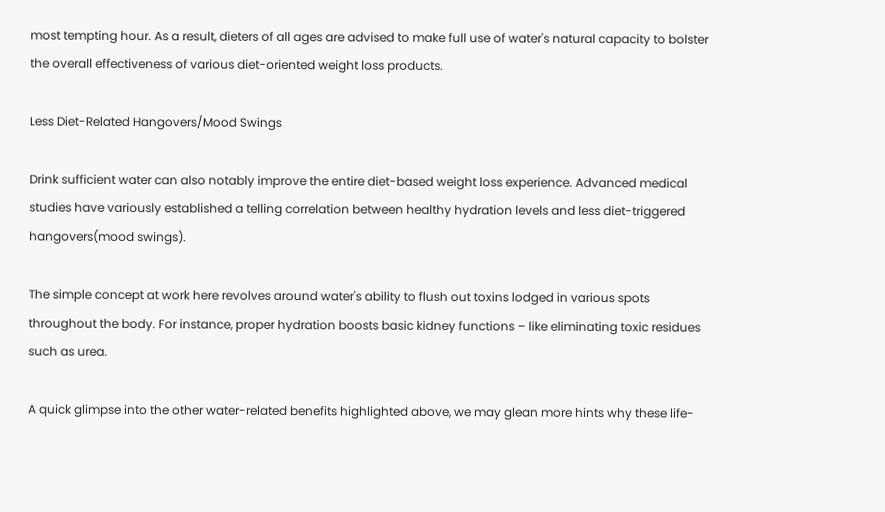most tempting hour. As a result, dieters of all ages are advised to make full use of water's natural capacity to bolster the overall effectiveness of various diet-oriented weight loss products.

Less Diet-Related Hangovers/Mood Swings

Drink sufficient water can also notably improve the entire diet-based weight loss experience. Advanced medical studies have variously established a telling correlation between healthy hydration levels and less diet-triggered hangovers(mood swings).

The simple concept at work here revolves around water's ability to flush out toxins lodged in various spots throughout the body. For instance, proper hydration boosts basic kidney functions – like eliminating toxic residues such as urea.

A quick glimpse into the other water-related benefits highlighted above, we may glean more hints why these life-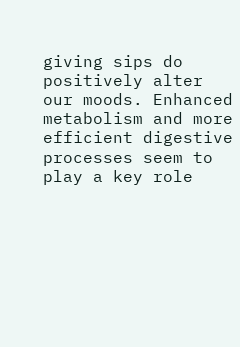giving sips do positively alter our moods. Enhanced metabolism and more efficient digestive processes seem to play a key role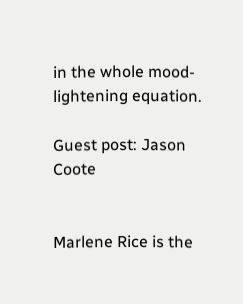in the whole mood-lightening equation.

Guest post: Jason Coote


Marlene Rice is the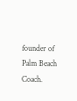founder of Palm Beach Coach.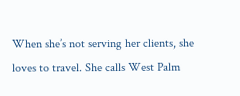When she’s not serving her clients, she loves to travel. She calls West Palm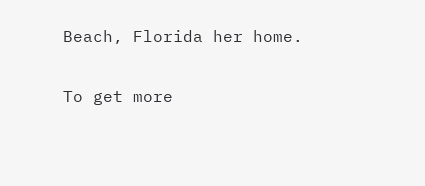Beach, Florida her home.

To get more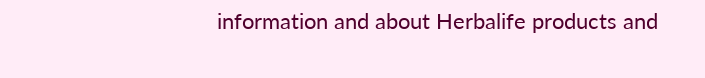information and about Herbalife products and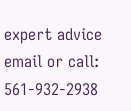expert advice email or call: 561-932-2938